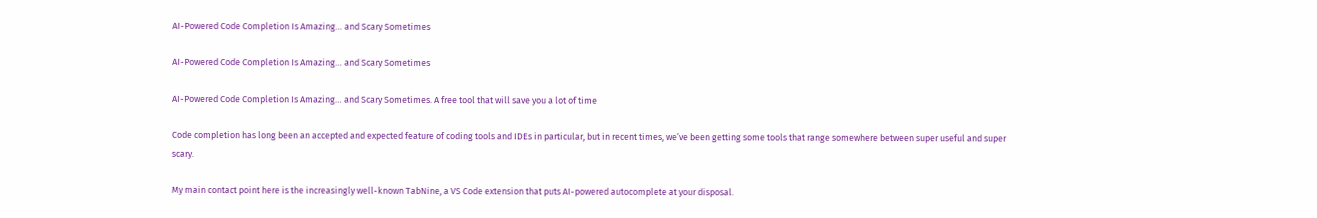AI-Powered Code Completion Is Amazing… and Scary Sometimes

AI-Powered Code Completion Is Amazing… and Scary Sometimes

AI-Powered Code Completion Is Amazing… and Scary Sometimes. A free tool that will save you a lot of time

Code completion has long been an accepted and expected feature of coding tools and IDEs in particular, but in recent times, we’ve been getting some tools that range somewhere between super useful and super scary.

My main contact point here is the increasingly well-known TabNine, a VS Code extension that puts AI-powered autocomplete at your disposal.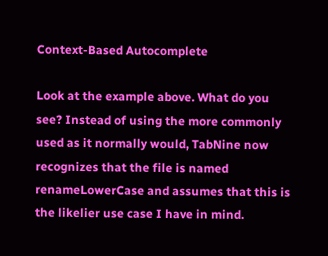Context-Based Autocomplete

Look at the example above. What do you see? Instead of using the more commonly used as it normally would, TabNine now recognizes that the file is named renameLowerCase and assumes that this is the likelier use case I have in mind.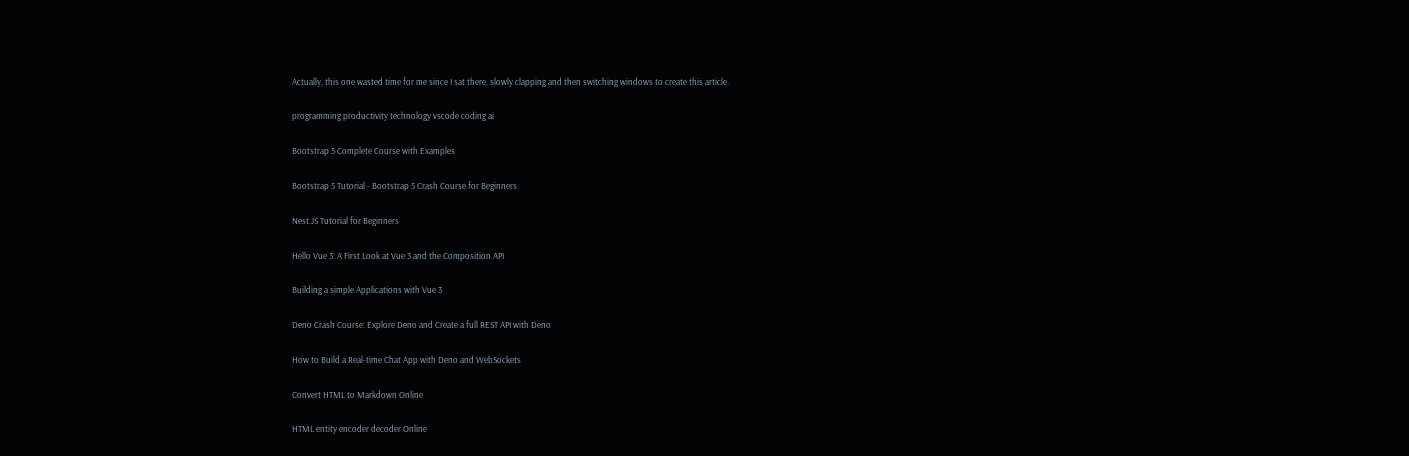Actually, this one wasted time for me since I sat there, slowly clapping and then switching windows to create this article.

programming productivity technology vscode coding ai

Bootstrap 5 Complete Course with Examples

Bootstrap 5 Tutorial - Bootstrap 5 Crash Course for Beginners

Nest.JS Tutorial for Beginners

Hello Vue 3: A First Look at Vue 3 and the Composition API

Building a simple Applications with Vue 3

Deno Crash Course: Explore Deno and Create a full REST API with Deno

How to Build a Real-time Chat App with Deno and WebSockets

Convert HTML to Markdown Online

HTML entity encoder decoder Online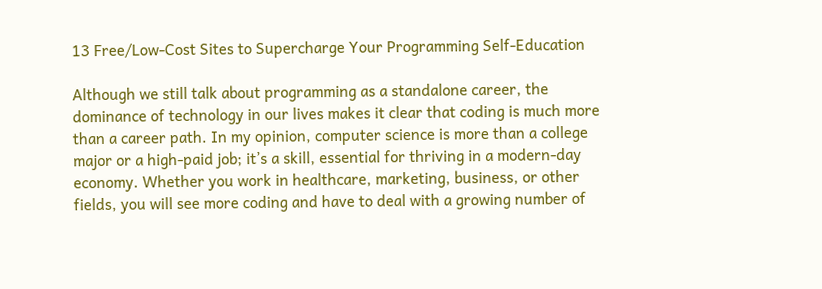13 Free/Low-Cost Sites to Supercharge Your Programming Self-Education

Although we still talk about programming as a standalone career, the dominance of technology in our lives makes it clear that coding is much more than a career path. In my opinion, computer science is more than a college major or a high-paid job; it’s a skill, essential for thriving in a modern-day economy. Whether you work in healthcare, marketing, business, or other fields, you will see more coding and have to deal with a growing number of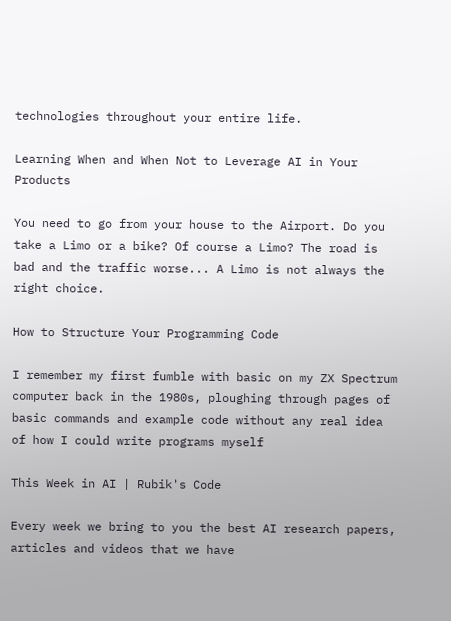technologies throughout your entire life.

Learning When and When Not to Leverage AI in Your Products

You need to go from your house to the Airport. Do you take a Limo or a bike? Of course a Limo? The road is bad and the traffic worse... A Limo is not always the right choice.

How to Structure Your Programming Code

I remember my first fumble with basic on my ZX Spectrum computer back in the 1980s, ploughing through pages of basic commands and example code without any real idea of how I could write programs myself

This Week in AI | Rubik's Code

Every week we bring to you the best AI research papers, articles and videos that we have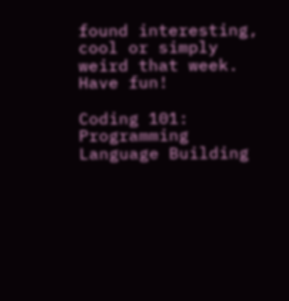found interesting, cool or simply weird that week. Have fun!

Coding 101: Programming Language Building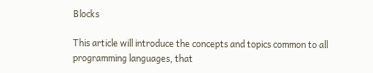Blocks

This article will introduce the concepts and topics common to all programming languages, that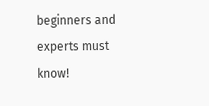beginners and experts must know!